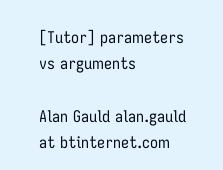[Tutor] parameters vs arguments

Alan Gauld alan.gauld at btinternet.com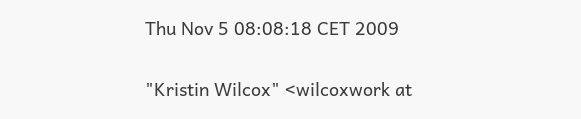Thu Nov 5 08:08:18 CET 2009

"Kristin Wilcox" <wilcoxwork at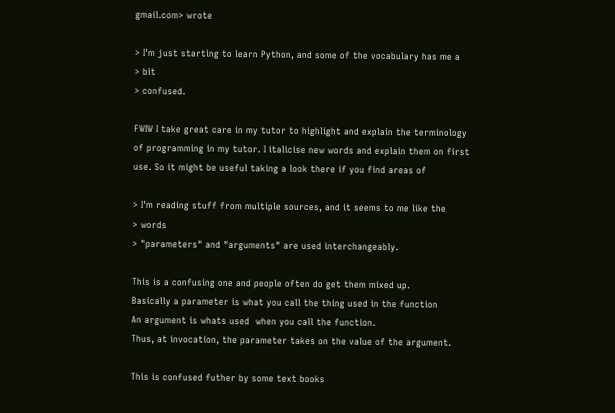gmail.com> wrote

> I'm just starting to learn Python, and some of the vocabulary has me a
> bit
> confused.

FWIW I take great care in my tutor to highlight and explain the terminology
of programming in my tutor. I italicise new words and explain them on first
use. So it might be useful taking a look there if you find areas of

> I'm reading stuff from multiple sources, and it seems to me like the
> words
> "parameters" and "arguments" are used interchangeably.

This is a confusing one and people often do get them mixed up.
Basically a parameter is what you call the thing used in the function
An argument is whats used  when you call the function.
Thus, at invocation, the parameter takes on the value of the argument.

This is confused futher by some text books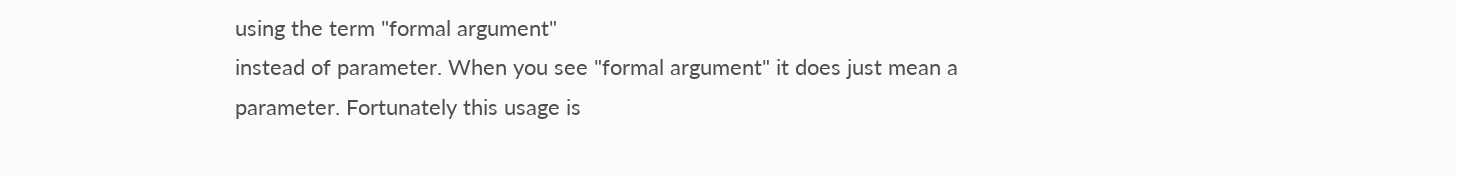using the term "formal argument"
instead of parameter. When you see "formal argument" it does just mean a
parameter. Fortunately this usage is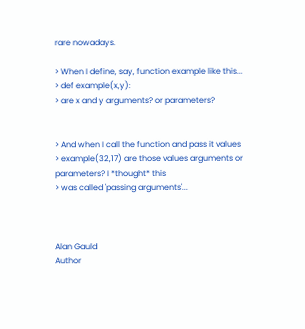rare nowadays.

> When I define, say, function example like this...
> def example(x,y):
> are x and y arguments? or parameters?


> And when I call the function and pass it values
> example(32,17) are those values arguments or parameters? I *thought* this
> was called 'passing arguments'...



Alan Gauld
Author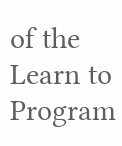of the Learn to Program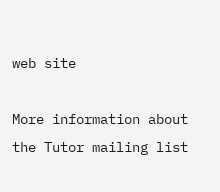web site

More information about the Tutor mailing list